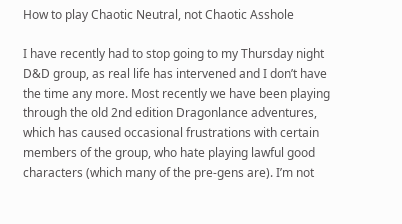How to play Chaotic Neutral, not Chaotic Asshole

I have recently had to stop going to my Thursday night D&D group, as real life has intervened and I don’t have the time any more. Most recently we have been playing through the old 2nd edition Dragonlance adventures, which has caused occasional frustrations with certain members of the group, who hate playing lawful good characters (which many of the pre-gens are). I’m not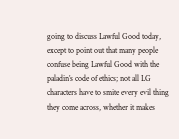going to discuss Lawful Good today, except to point out that many people confuse being Lawful Good with the paladin’s code of ethics; not all LG characters have to smite every evil thing they come across, whether it makes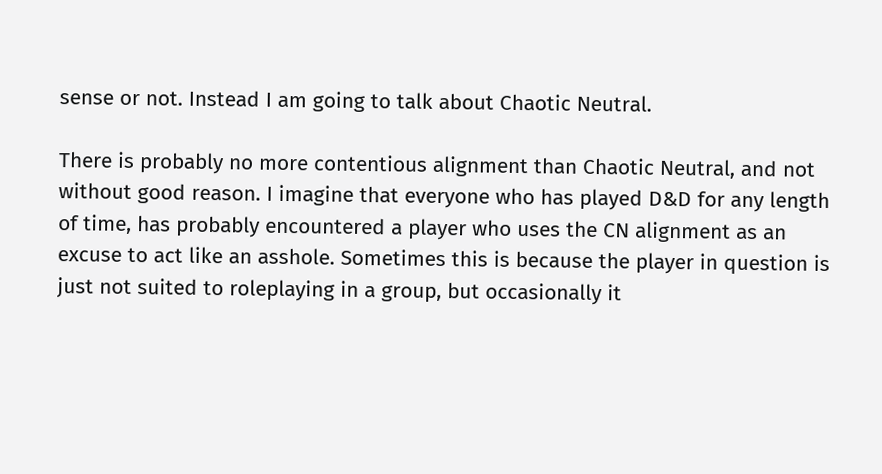sense or not. Instead I am going to talk about Chaotic Neutral.

There is probably no more contentious alignment than Chaotic Neutral, and not without good reason. I imagine that everyone who has played D&D for any length of time, has probably encountered a player who uses the CN alignment as an excuse to act like an asshole. Sometimes this is because the player in question is just not suited to roleplaying in a group, but occasionally it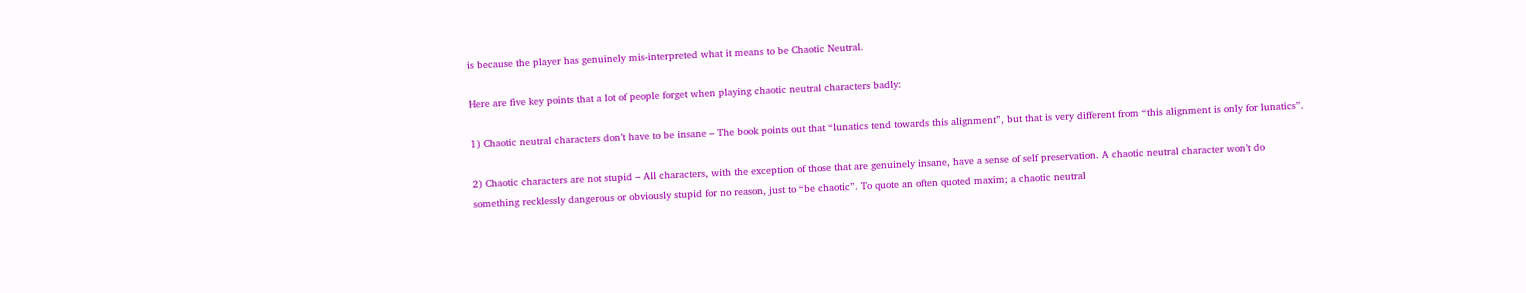is because the player has genuinely mis-interpreted what it means to be Chaotic Neutral.

Here are five key points that a lot of people forget when playing chaotic neutral characters badly:

1) Chaotic neutral characters don’t have to be insane – The book points out that “lunatics tend towards this alignment”, but that is very different from “this alignment is only for lunatics”.

2) Chaotic characters are not stupid – All characters, with the exception of those that are genuinely insane, have a sense of self preservation. A chaotic neutral character won’t do something recklessly dangerous or obviously stupid for no reason, just to “be chaotic”. To quote an often quoted maxim; a chaotic neutral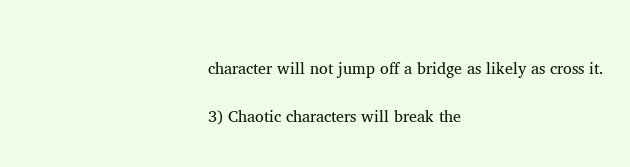character will not jump off a bridge as likely as cross it.

3) Chaotic characters will break the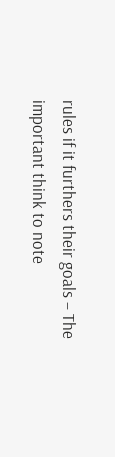rules if it furthers their goals – The important think to note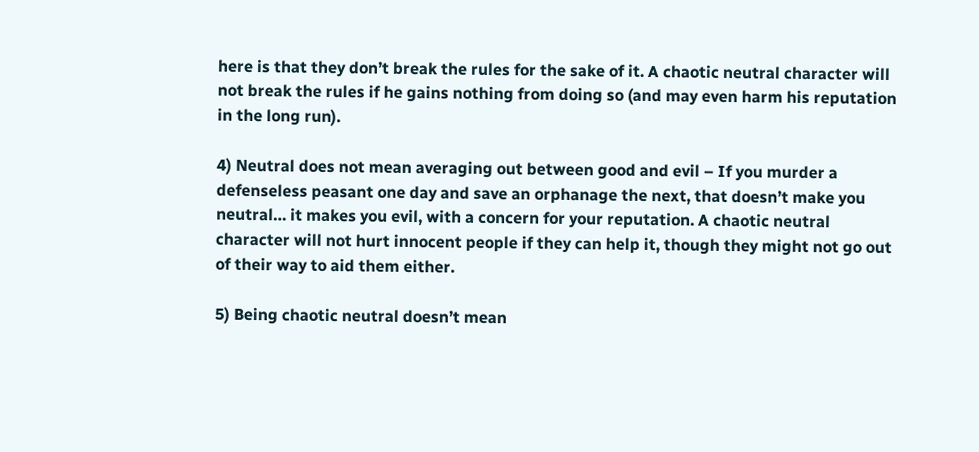here is that they don’t break the rules for the sake of it. A chaotic neutral character will not break the rules if he gains nothing from doing so (and may even harm his reputation in the long run).

4) Neutral does not mean averaging out between good and evil – If you murder a defenseless peasant one day and save an orphanage the next, that doesn’t make you neutral… it makes you evil, with a concern for your reputation. A chaotic neutral character will not hurt innocent people if they can help it, though they might not go out of their way to aid them either.

5) Being chaotic neutral doesn’t mean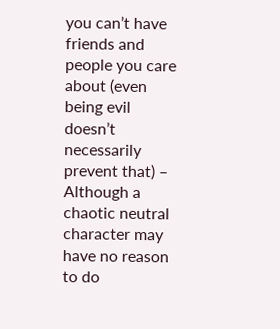you can’t have friends and people you care about (even being evil doesn’t necessarily prevent that) – Although a chaotic neutral character may have no reason to do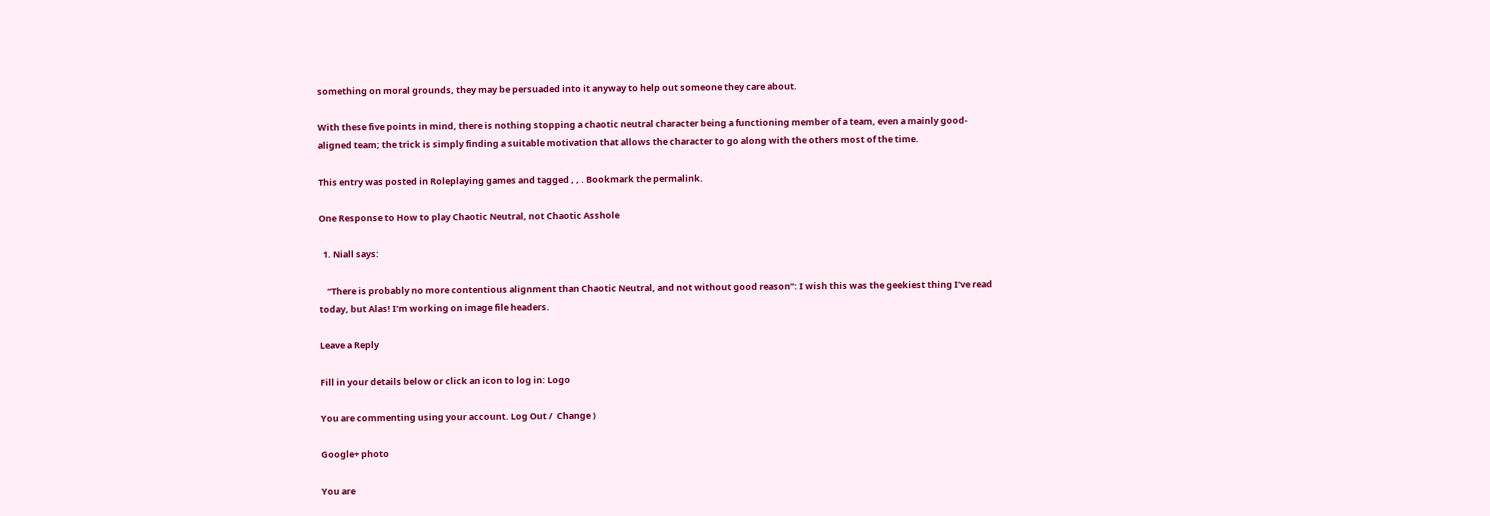something on moral grounds, they may be persuaded into it anyway to help out someone they care about.

With these five points in mind, there is nothing stopping a chaotic neutral character being a functioning member of a team, even a mainly good-aligned team; the trick is simply finding a suitable motivation that allows the character to go along with the others most of the time.

This entry was posted in Roleplaying games and tagged , , . Bookmark the permalink.

One Response to How to play Chaotic Neutral, not Chaotic Asshole

  1. Niall says:

    “There is probably no more contentious alignment than Chaotic Neutral, and not without good reason”: I wish this was the geekiest thing I’ve read today, but Alas! I’m working on image file headers.

Leave a Reply

Fill in your details below or click an icon to log in: Logo

You are commenting using your account. Log Out /  Change )

Google+ photo

You are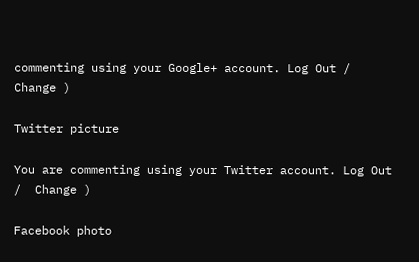commenting using your Google+ account. Log Out /  Change )

Twitter picture

You are commenting using your Twitter account. Log Out /  Change )

Facebook photo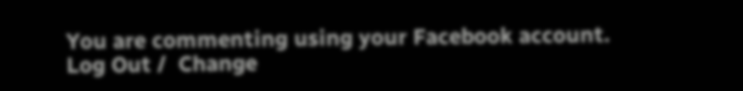You are commenting using your Facebook account. Log Out /  Change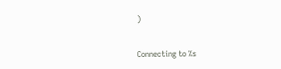)


Connecting to %s